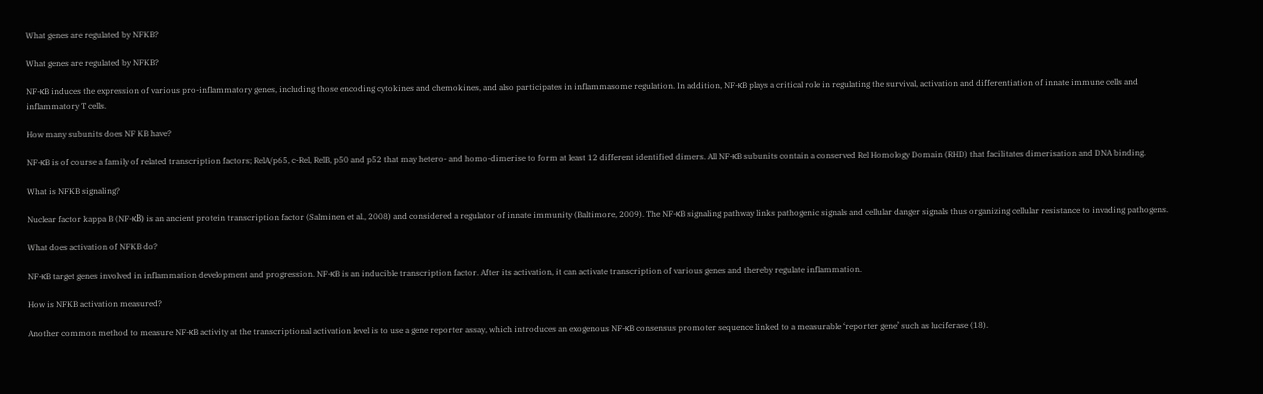What genes are regulated by NFKB?

What genes are regulated by NFKB?

NF-κB induces the expression of various pro-inflammatory genes, including those encoding cytokines and chemokines, and also participates in inflammasome regulation. In addition, NF-κB plays a critical role in regulating the survival, activation and differentiation of innate immune cells and inflammatory T cells.

How many subunits does NF KB have?

NF-κB is of course a family of related transcription factors; RelA/p65, c-Rel, RelB, p50 and p52 that may hetero- and homo-dimerise to form at least 12 different identified dimers. All NF-κB subunits contain a conserved Rel Homology Domain (RHD) that facilitates dimerisation and DNA binding.

What is NFKB signaling?

Nuclear factor kappa B (NF-κB) is an ancient protein transcription factor (Salminen et al., 2008) and considered a regulator of innate immunity (Baltimore, 2009). The NF-κB signaling pathway links pathogenic signals and cellular danger signals thus organizing cellular resistance to invading pathogens.

What does activation of NFKB do?

NF-κB target genes involved in inflammation development and progression. NF-κB is an inducible transcription factor. After its activation, it can activate transcription of various genes and thereby regulate inflammation.

How is NFKB activation measured?

Another common method to measure NF-κB activity at the transcriptional activation level is to use a gene reporter assay, which introduces an exogenous NF-κB consensus promoter sequence linked to a measurable ‘reporter gene’ such as luciferase (18).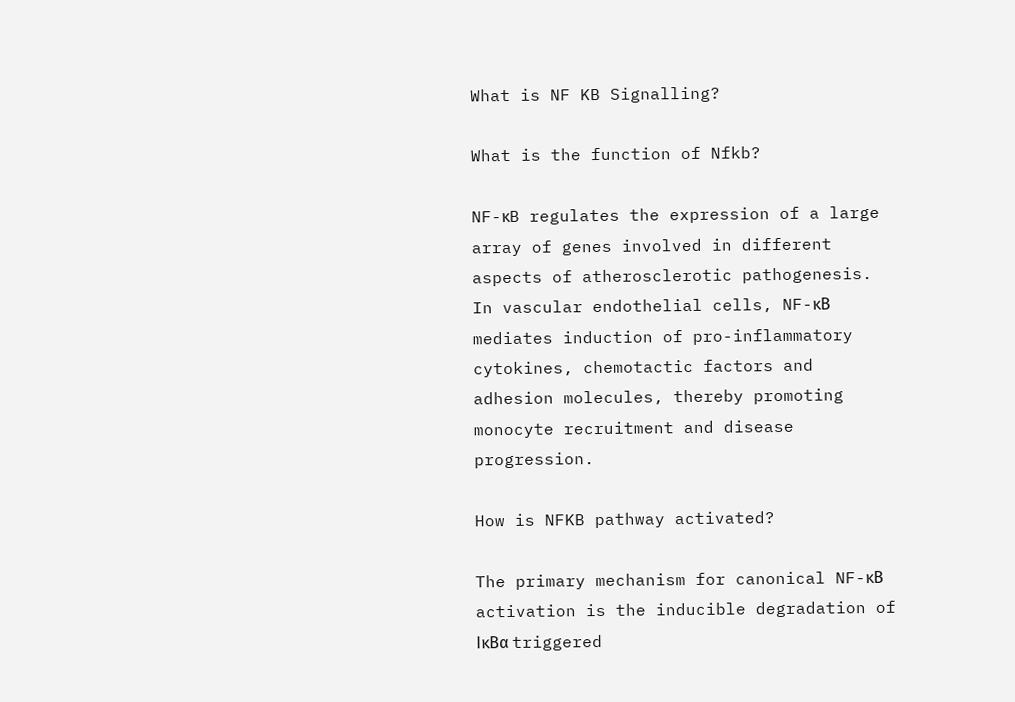What is NF KB Signalling?

What is the function of Nfkb?

NF-κB regulates the expression of a large array of genes involved in different aspects of atherosclerotic pathogenesis. In vascular endothelial cells, NF-κB mediates induction of pro-inflammatory cytokines, chemotactic factors and adhesion molecules, thereby promoting monocyte recruitment and disease progression.

How is NFKB pathway activated?

The primary mechanism for canonical NF-κB activation is the inducible degradation of IκBα triggered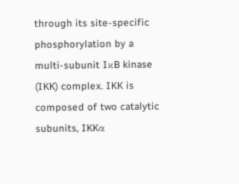through its site-specific phosphorylation by a multi-subunit IκB kinase (IKK) complex. IKK is composed of two catalytic subunits, IKKα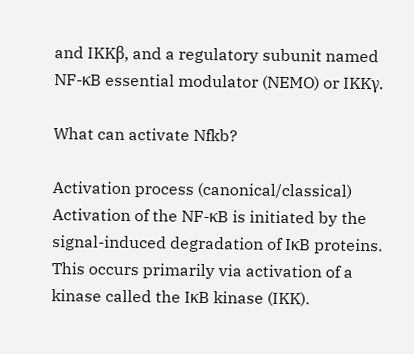and IKKβ, and a regulatory subunit named NF-κB essential modulator (NEMO) or IKKγ.

What can activate Nfkb?

Activation process (canonical/classical) Activation of the NF-κB is initiated by the signal-induced degradation of IκB proteins. This occurs primarily via activation of a kinase called the IκB kinase (IKK).